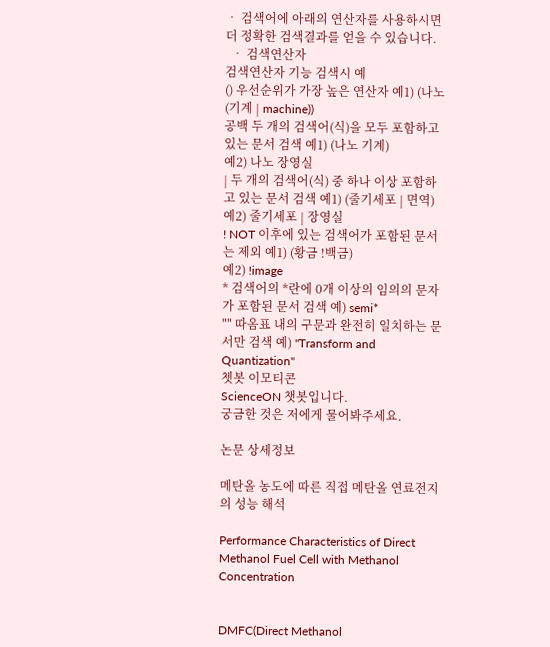• 검색어에 아래의 연산자를 사용하시면 더 정확한 검색결과를 얻을 수 있습니다.
  • 검색연산자
검색연산자 기능 검색시 예
() 우선순위가 가장 높은 연산자 예1) (나노 (기계 | machine))
공백 두 개의 검색어(식)을 모두 포함하고 있는 문서 검색 예1) (나노 기계)
예2) 나노 장영실
| 두 개의 검색어(식) 중 하나 이상 포함하고 있는 문서 검색 예1) (줄기세포 | 면역)
예2) 줄기세포 | 장영실
! NOT 이후에 있는 검색어가 포함된 문서는 제외 예1) (황금 !백금)
예2) !image
* 검색어의 *란에 0개 이상의 임의의 문자가 포함된 문서 검색 예) semi*
"" 따옴표 내의 구문과 완전히 일치하는 문서만 검색 예) "Transform and Quantization"
쳇봇 이모티콘
ScienceON 챗봇입니다.
궁금한 것은 저에게 물어봐주세요.

논문 상세정보

메탄올 농도에 따른 직접 메탄올 연료전지의 성능 해석

Performance Characteristics of Direct Methanol Fuel Cell with Methanol Concentration


DMFC(Direct Methanol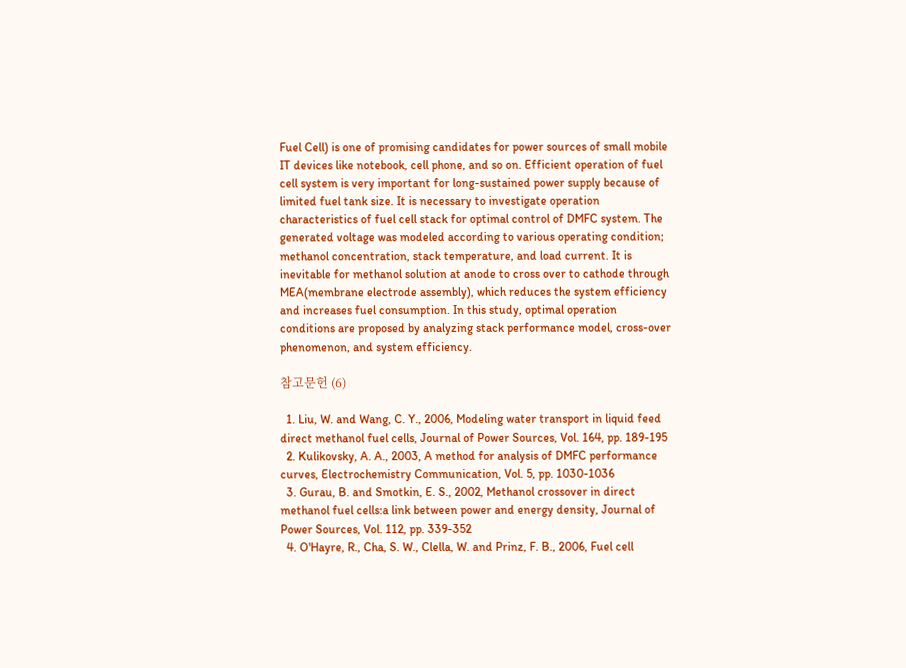Fuel Cell) is one of promising candidates for power sources of small mobile IT devices like notebook, cell phone, and so on. Efficient operation of fuel cell system is very important for long-sustained power supply because of limited fuel tank size. It is necessary to investigate operation characteristics of fuel cell stack for optimal control of DMFC system. The generated voltage was modeled according to various operating condition; methanol concentration, stack temperature, and load current. It is inevitable for methanol solution at anode to cross over to cathode through MEA(membrane electrode assembly), which reduces the system efficiency and increases fuel consumption. In this study, optimal operation conditions are proposed by analyzing stack performance model, cross-over phenomenon, and system efficiency.

참고문헌 (6)

  1. Liu, W. and Wang, C. Y., 2006, Modeling water transport in liquid feed direct methanol fuel cells, Journal of Power Sources, Vol. 164, pp. 189-195
  2. Kulikovsky, A. A., 2003, A method for analysis of DMFC performance curves, Electrochemistry Communication, Vol. 5, pp. 1030-1036
  3. Gurau, B. and Smotkin, E. S., 2002, Methanol crossover in direct methanol fuel cells:a link between power and energy density, Journal of Power Sources, Vol. 112, pp. 339-352
  4. O'Hayre, R., Cha, S. W., Clella, W. and Prinz, F. B., 2006, Fuel cell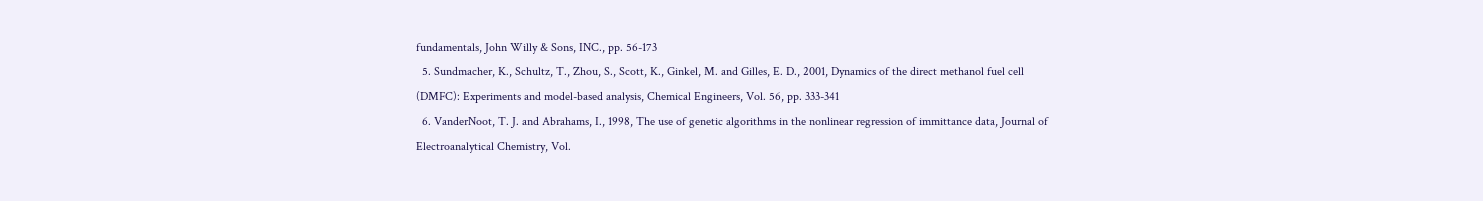fundamentals, John Willy & Sons, INC., pp. 56-173
  5. Sundmacher, K., Schultz, T., Zhou, S., Scott, K., Ginkel, M. and Gilles, E. D., 2001, Dynamics of the direct methanol fuel cell (DMFC): Experiments and model-based analysis, Chemical Engineers, Vol. 56, pp. 333-341
  6. VanderNoot, T. J. and Abrahams, I., 1998, The use of genetic algorithms in the nonlinear regression of immittance data, Journal of Electroanalytical Chemistry, Vol.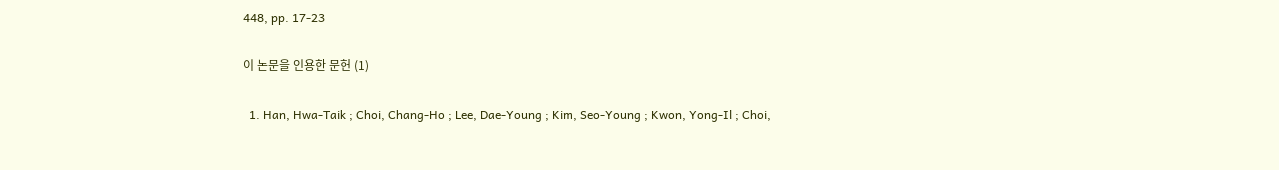448, pp. 17-23

이 논문을 인용한 문헌 (1)

  1. Han, Hwa-Taik ; Choi, Chang-Ho ; Lee, Dae-Young ; Kim, Seo-Young ; Kwon, Yong-Il ; Choi,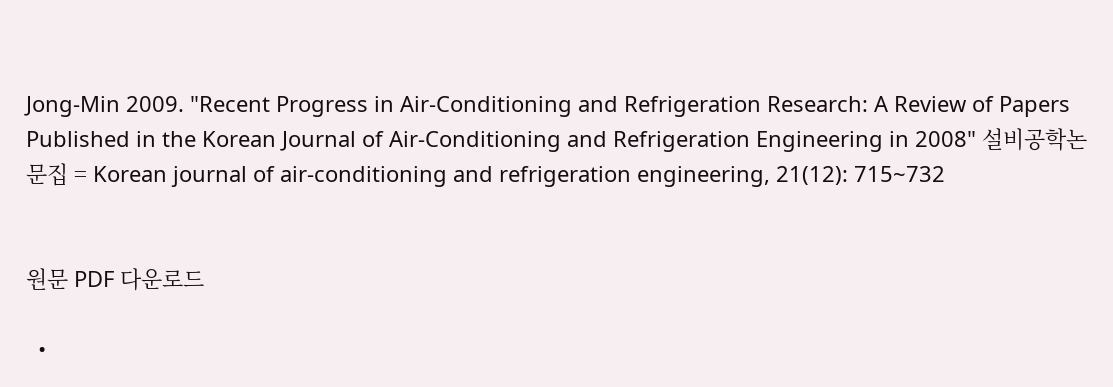Jong-Min 2009. "Recent Progress in Air-Conditioning and Refrigeration Research: A Review of Papers Published in the Korean Journal of Air-Conditioning and Refrigeration Engineering in 2008" 설비공학논문집 = Korean journal of air-conditioning and refrigeration engineering, 21(12): 715~732


원문 PDF 다운로드

  •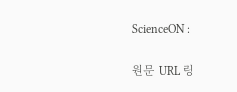ScienceON :

원문 URL 링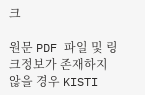크

원문 PDF 파일 및 링크정보가 존재하지 않을 경우 KISTI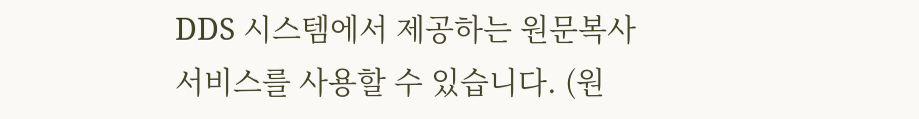DDS 시스템에서 제공하는 원문복사서비스를 사용할 수 있습니다. (원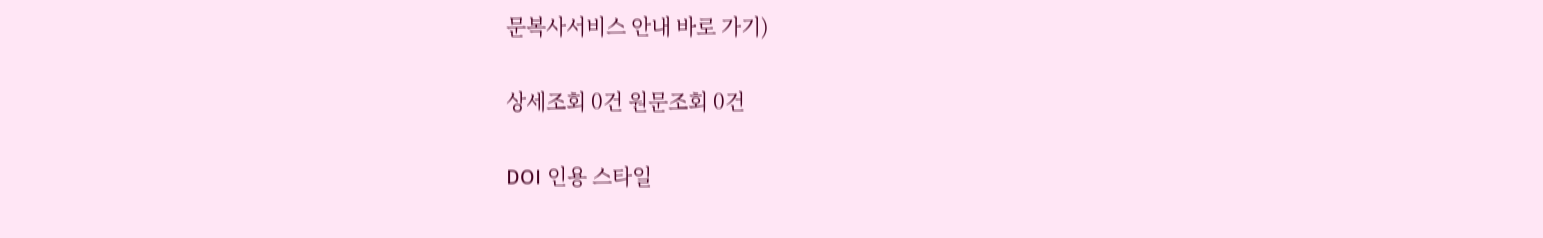문복사서비스 안내 바로 가기)

상세조회 0건 원문조회 0건

DOI 인용 스타일